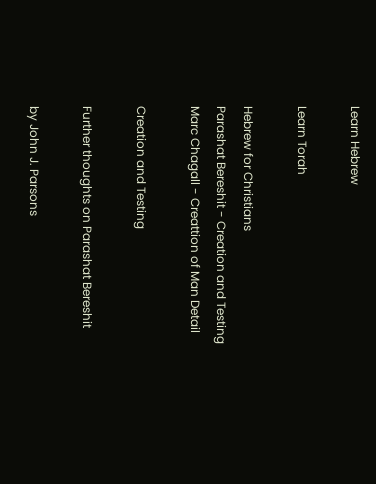Learn Hebrew

Learn Torah

Hebrew for Christians
Parashat Bereshit - Creation and Testing
Marc Chagall - Creattion of Man Detail

Creation and Testing

Further thoughts on Parashat Bereshit

by John J. Parsons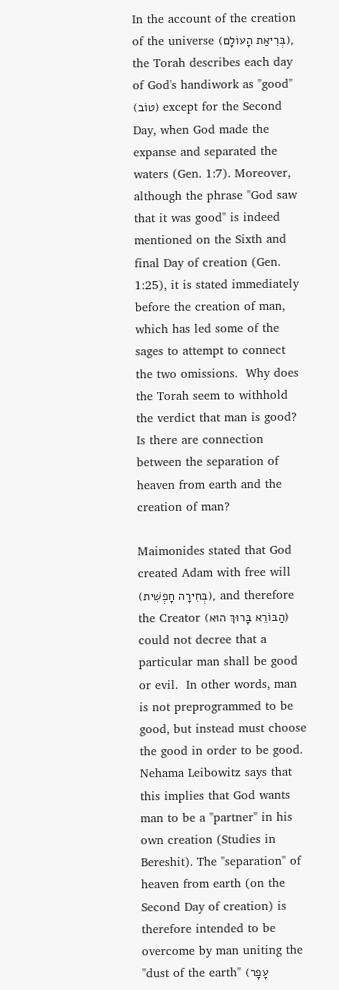In the account of the creation of the universe (בְּרִיאַת הָעוֹלָם), the Torah describes each day of God's handiwork as "good" (טוֹב) except for the Second Day, when God made the expanse and separated the waters (Gen. 1:7). Moreover, although the phrase "God saw that it was good" is indeed mentioned on the Sixth and final Day of creation (Gen. 1:25), it is stated immediately before the creation of man, which has led some of the sages to attempt to connect the two omissions.  Why does the Torah seem to withhold the verdict that man is good? Is there are connection between the separation of heaven from earth and the creation of man?

Maimonides stated that God created Adam with free will (בְּחִירָה חָפְשִׁית), and therefore the Creator (הַבּוֹרֵא בָּרוּךְ הוּא) could not decree that a particular man shall be good or evil.  In other words, man is not preprogrammed to be good, but instead must choose the good in order to be good. Nehama Leibowitz says that this implies that God wants man to be a "partner" in his own creation (Studies in Bereshit). The "separation" of heaven from earth (on the Second Day of creation) is therefore intended to be overcome by man uniting the "dust of the earth" (עָפָר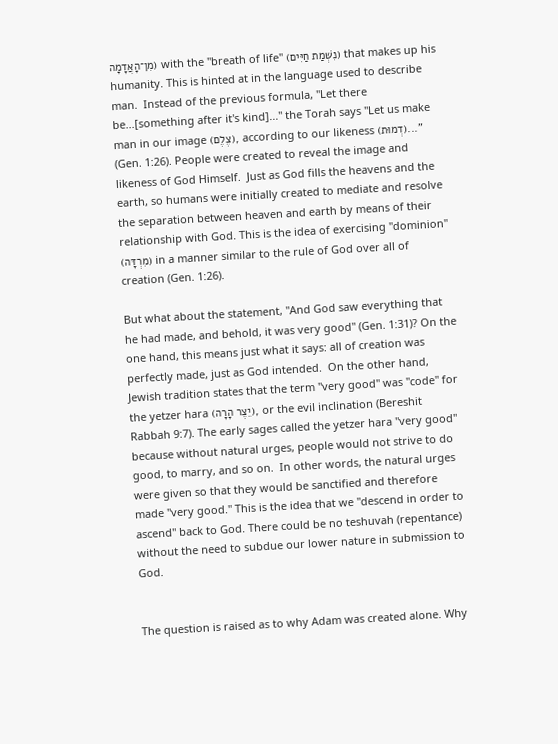מִן־הָאֲדָמָה) with the "breath of life" (נִשְׁמַת חַיִּים) that makes up his humanity. This is hinted at in the language used to describe man.  Instead of the previous formula, "Let there be...[something after it's kind]..." the Torah says "Let us make man in our image (צֶלֶם), according to our likeness (דְמוּת)..." (Gen. 1:26). People were created to reveal the image and likeness of God Himself.  Just as God fills the heavens and the earth, so humans were initially created to mediate and resolve the separation between heaven and earth by means of their relationship with God. This is the idea of exercising "dominion" (מִרְדָּה) in a manner similar to the rule of God over all of creation (Gen. 1:26).

But what about the statement, "And God saw everything that he had made, and behold, it was very good" (Gen. 1:31)? On the one hand, this means just what it says: all of creation was perfectly made, just as God intended.  On the other hand, Jewish tradition states that the term "very good" was "code" for the yetzer hara (יֵצֶר הָרָה), or the evil inclination (Bereshit Rabbah 9:7). The early sages called the yetzer hara "very good" because without natural urges, people would not strive to do good, to marry, and so on.  In other words, the natural urges were given so that they would be sanctified and therefore made "very good." This is the idea that we "descend in order to ascend" back to God. There could be no teshuvah (repentance) without the need to subdue our lower nature in submission to God.


The question is raised as to why Adam was created alone. Why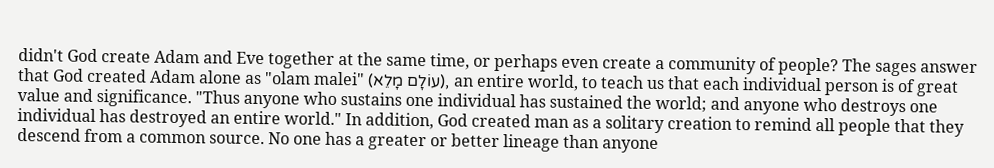didn't God create Adam and Eve together at the same time, or perhaps even create a community of people? The sages answer that God created Adam alone as "olam malei" (עוֹלָם מָלֵא), an entire world, to teach us that each individual person is of great value and significance. "Thus anyone who sustains one individual has sustained the world; and anyone who destroys one individual has destroyed an entire world." In addition, God created man as a solitary creation to remind all people that they descend from a common source. No one has a greater or better lineage than anyone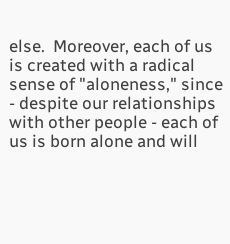else.  Moreover, each of us is created with a radical sense of "aloneness," since - despite our relationships with other people - each of us is born alone and will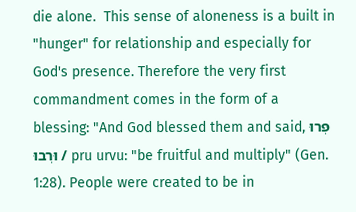die alone.  This sense of aloneness is a built in "hunger" for relationship and especially for God's presence. Therefore the very first commandment comes in the form of a blessing: "And God blessed them and said, פְּרוּ וּרְבוּ / pru urvu: "be fruitful and multiply" (Gen. 1:28). People were created to be in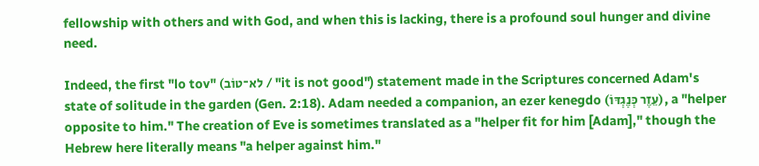fellowship with others and with God, and when this is lacking, there is a profound soul hunger and divine need.

Indeed, the first "lo tov" (לא־טוֹב / "it is not good") statement made in the Scriptures concerned Adam's state of solitude in the garden (Gen. 2:18). Adam needed a companion, an ezer kenegdo (עֵזֶר כְּנֶגְדּוֹ), a "helper opposite to him." The creation of Eve is sometimes translated as a "helper fit for him [Adam]," though the Hebrew here literally means "a helper against him."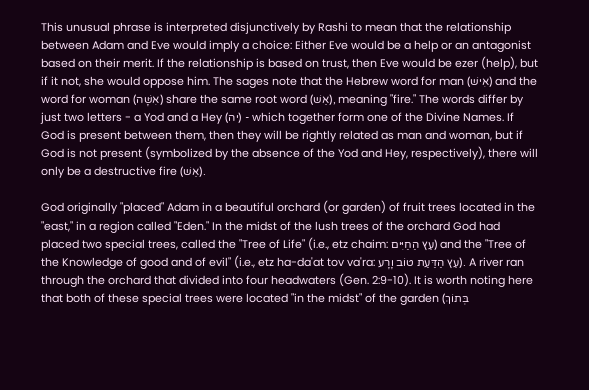This unusual phrase is interpreted disjunctively by Rashi to mean that the relationship between Adam and Eve would imply a choice: Either Eve would be a help or an antagonist based on their merit. If the relationship is based on trust, then Eve would be ezer (help), but if it not, she would oppose him. The sages note that the Hebrew word for man (אִישׁ) and the word for woman (אִשָּׁה) share the same root word (אֵשׁ), meaning "fire." The words differ by just two letters - a Yod and a Hey (יה) - which together form one of the Divine Names. If God is present between them, then they will be rightly related as man and woman, but if God is not present (symbolized by the absence of the Yod and Hey, respectively), there will only be a destructive fire (אֵשׁ).

God originally "placed" Adam in a beautiful orchard (or garden) of fruit trees located in the "east," in a region called "Eden." In the midst of the lush trees of the orchard God had placed two special trees, called the "Tree of Life" (i.e., etz chaim: עֵץ הַחַיִּים) and the "Tree of the Knowledge of good and of evil" (i.e., etz ha-da'at tov va'ra: עֵץ הַדַּעַת טוֹב וָרָע). A river ran through the orchard that divided into four headwaters (Gen. 2:9-10). It is worth noting here that both of these special trees were located "in the midst" of the garden (בְּתוֹךְ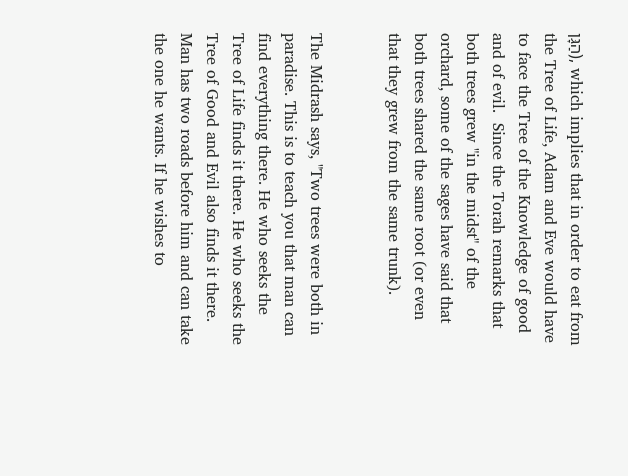הַגָּן), which implies that in order to eat from the Tree of Life, Adam and Eve would have to face the Tree of the Knowledge of good and of evil.  Since the Torah remarks that both trees grew "in the midst" of the orchard, some of the sages have said that both trees shared the same root (or even that they grew from the same trunk).


The Midrash says, "Two trees were both in paradise. This is to teach you that man can find everything there. He who seeks the Tree of Life finds it there. He who seeks the Tree of Good and Evil also finds it there. Man has two roads before him and can take the one he wants. If he wishes to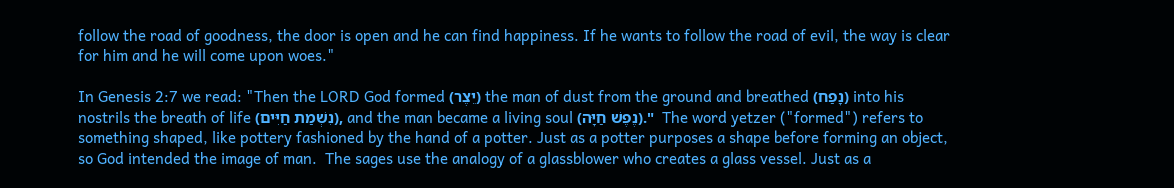follow the road of goodness, the door is open and he can find happiness. If he wants to follow the road of evil, the way is clear for him and he will come upon woes."

In Genesis 2:7 we read: "Then the LORD God formed (יֵצֶר) the man of dust from the ground and breathed (נָפַח) into his nostrils the breath of life (נִשְׁמַת חַיִּים), and the man became a living soul (נֶפֶשׁ חַיָּה)."  The word yetzer ("formed") refers to something shaped, like pottery fashioned by the hand of a potter. Just as a potter purposes a shape before forming an object, so God intended the image of man.  The sages use the analogy of a glassblower who creates a glass vessel. Just as a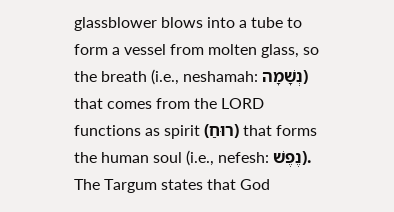glassblower blows into a tube to form a vessel from molten glass, so the breath (i.e., neshamah: נְשָׁמָה) that comes from the LORD functions as spirit (רוּחַ) that forms the human soul (i.e., nefesh: נֶפֶשׁ). The Targum states that God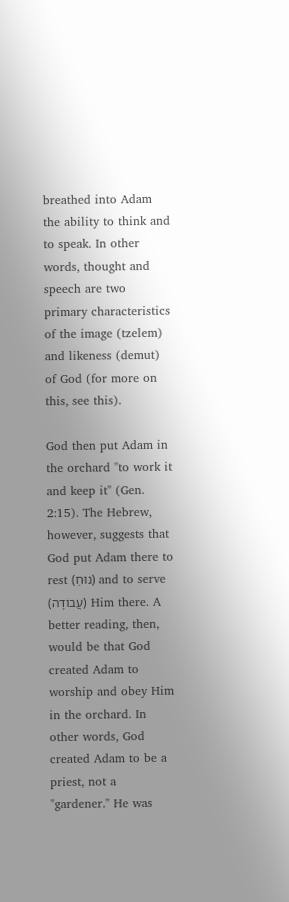breathed into Adam the ability to think and to speak. In other words, thought and speech are two primary characteristics of the image (tzelem) and likeness (demut) of God (for more on this, see this).

God then put Adam in the orchard "to work it and keep it" (Gen. 2:15). The Hebrew, however, suggests that God put Adam there to rest (נוּחַ) and to serve (עֲבוֹדָה) Him there. A better reading, then, would be that God created Adam to worship and obey Him in the orchard. In other words, God created Adam to be a priest, not a "gardener." He was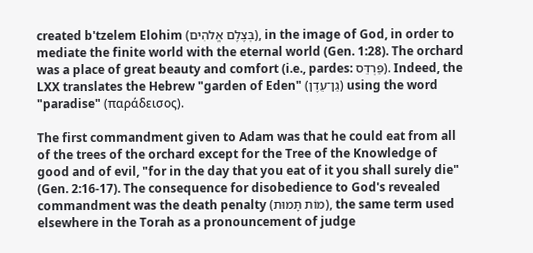created b'tzelem Elohim (בְּצֶלֶם אֱלהִים), in the image of God, in order to mediate the finite world with the eternal world (Gen. 1:28). The orchard was a place of great beauty and comfort (i.e., pardes: פַּרְדֵּס). Indeed, the LXX translates the Hebrew "garden of Eden" (גַן־עֵדֶן) using the word "paradise" (παράδεισος).

The first commandment given to Adam was that he could eat from all of the trees of the orchard except for the Tree of the Knowledge of good and of evil, "for in the day that you eat of it you shall surely die" (Gen. 2:16-17). The consequence for disobedience to God's revealed commandment was the death penalty (מוֹת תָּמוּת), the same term used elsewhere in the Torah as a pronouncement of judge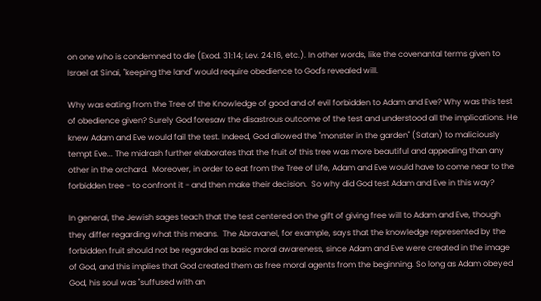on one who is condemned to die (Exod. 31:14; Lev. 24:16, etc.). In other words, like the covenantal terms given to Israel at Sinai, "keeping the land" would require obedience to God's revealed will.

Why was eating from the Tree of the Knowledge of good and of evil forbidden to Adam and Eve? Why was this test of obedience given? Surely God foresaw the disastrous outcome of the test and understood all the implications. He knew Adam and Eve would fail the test. Indeed, God allowed the "monster in the garden" (Satan) to maliciously tempt Eve... The midrash further elaborates that the fruit of this tree was more beautiful and appealing than any other in the orchard.  Moreover, in order to eat from the Tree of Life, Adam and Eve would have to come near to the forbidden tree - to confront it - and then make their decision.  So why did God test Adam and Eve in this way?

In general, the Jewish sages teach that the test centered on the gift of giving free will to Adam and Eve, though they differ regarding what this means.  The Abravanel, for example, says that the knowledge represented by the forbidden fruit should not be regarded as basic moral awareness, since Adam and Eve were created in the image of God, and this implies that God created them as free moral agents from the beginning. So long as Adam obeyed God, his soul was "suffused with an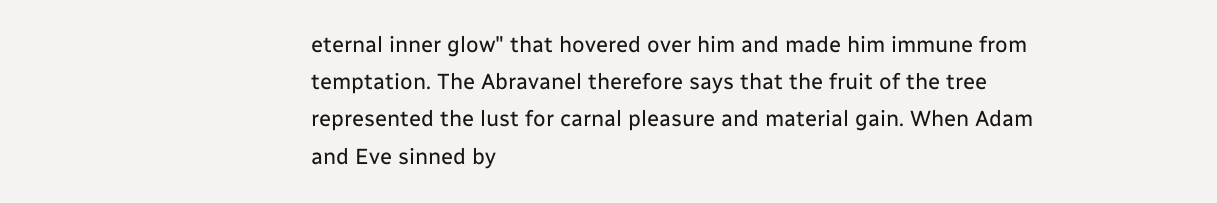eternal inner glow" that hovered over him and made him immune from temptation. The Abravanel therefore says that the fruit of the tree represented the lust for carnal pleasure and material gain. When Adam and Eve sinned by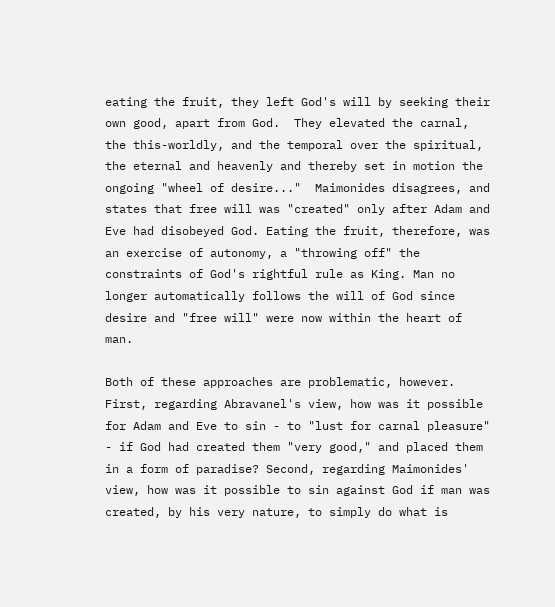eating the fruit, they left God's will by seeking their own good, apart from God.  They elevated the carnal, the this-worldly, and the temporal over the spiritual, the eternal and heavenly and thereby set in motion the ongoing "wheel of desire..."  Maimonides disagrees, and states that free will was "created" only after Adam and Eve had disobeyed God. Eating the fruit, therefore, was an exercise of autonomy, a "throwing off" the constraints of God's rightful rule as King. Man no longer automatically follows the will of God since desire and "free will" were now within the heart of man.

Both of these approaches are problematic, however. First, regarding Abravanel's view, how was it possible for Adam and Eve to sin - to "lust for carnal pleasure" - if God had created them "very good," and placed them in a form of paradise? Second, regarding Maimonides' view, how was it possible to sin against God if man was created, by his very nature, to simply do what is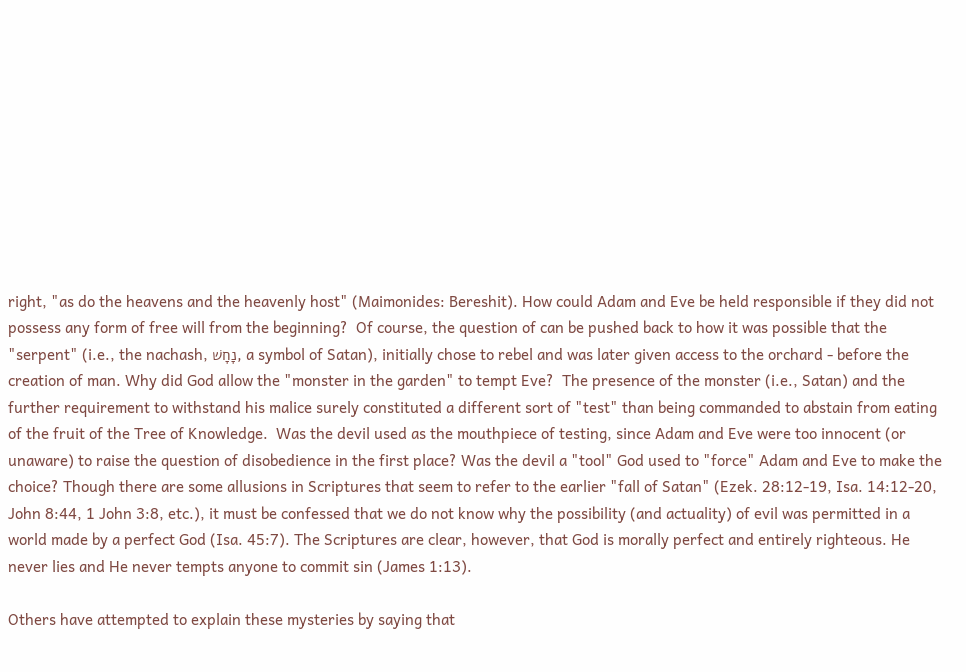right, "as do the heavens and the heavenly host" (Maimonides: Bereshit). How could Adam and Eve be held responsible if they did not possess any form of free will from the beginning?  Of course, the question of can be pushed back to how it was possible that the "serpent" (i.e., the nachash, נָחָשׁ, a symbol of Satan), initially chose to rebel and was later given access to the orchard - before the creation of man. Why did God allow the "monster in the garden" to tempt Eve?  The presence of the monster (i.e., Satan) and the further requirement to withstand his malice surely constituted a different sort of "test" than being commanded to abstain from eating of the fruit of the Tree of Knowledge.  Was the devil used as the mouthpiece of testing, since Adam and Eve were too innocent (or unaware) to raise the question of disobedience in the first place? Was the devil a "tool" God used to "force" Adam and Eve to make the choice? Though there are some allusions in Scriptures that seem to refer to the earlier "fall of Satan" (Ezek. 28:12-19, Isa. 14:12-20, John 8:44, 1 John 3:8, etc.), it must be confessed that we do not know why the possibility (and actuality) of evil was permitted in a world made by a perfect God (Isa. 45:7). The Scriptures are clear, however, that God is morally perfect and entirely righteous. He never lies and He never tempts anyone to commit sin (James 1:13).

Others have attempted to explain these mysteries by saying that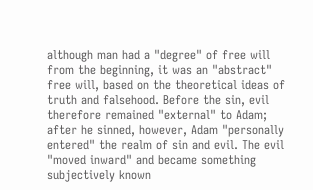although man had a "degree" of free will from the beginning, it was an "abstract" free will, based on the theoretical ideas of truth and falsehood. Before the sin, evil therefore remained "external" to Adam; after he sinned, however, Adam "personally entered" the realm of sin and evil. The evil "moved inward" and became something subjectively known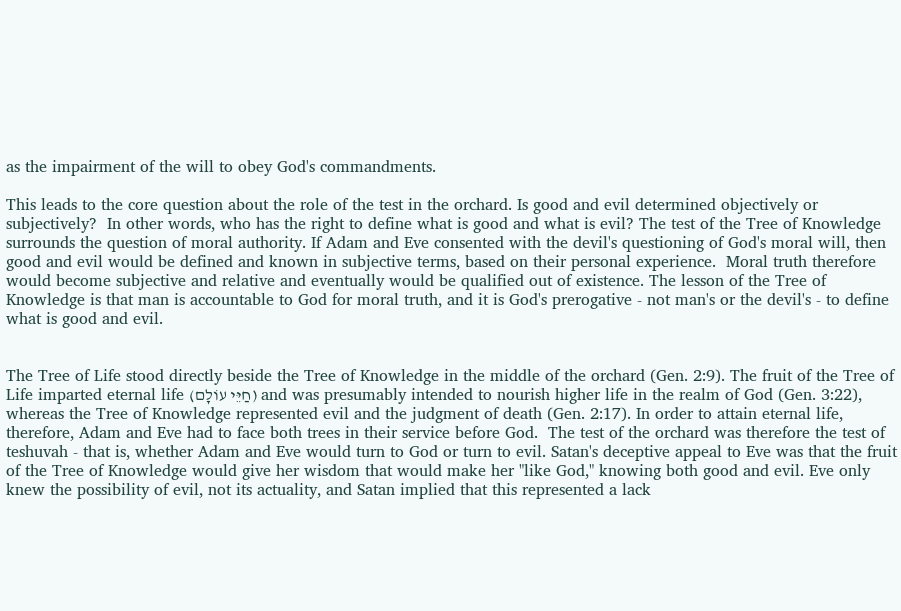as the impairment of the will to obey God's commandments.

This leads to the core question about the role of the test in the orchard. Is good and evil determined objectively or subjectively?  In other words, who has the right to define what is good and what is evil? The test of the Tree of Knowledge surrounds the question of moral authority. If Adam and Eve consented with the devil's questioning of God's moral will, then good and evil would be defined and known in subjective terms, based on their personal experience.  Moral truth therefore would become subjective and relative and eventually would be qualified out of existence. The lesson of the Tree of Knowledge is that man is accountable to God for moral truth, and it is God's prerogative - not man's or the devil's - to define what is good and evil.


The Tree of Life stood directly beside the Tree of Knowledge in the middle of the orchard (Gen. 2:9). The fruit of the Tree of Life imparted eternal life (חַיֵּי עוֹלָם) and was presumably intended to nourish higher life in the realm of God (Gen. 3:22), whereas the Tree of Knowledge represented evil and the judgment of death (Gen. 2:17). In order to attain eternal life, therefore, Adam and Eve had to face both trees in their service before God.  The test of the orchard was therefore the test of teshuvah - that is, whether Adam and Eve would turn to God or turn to evil. Satan's deceptive appeal to Eve was that the fruit of the Tree of Knowledge would give her wisdom that would make her "like God," knowing both good and evil. Eve only knew the possibility of evil, not its actuality, and Satan implied that this represented a lack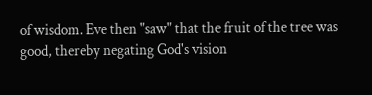of wisdom. Eve then "saw" that the fruit of the tree was good, thereby negating God's vision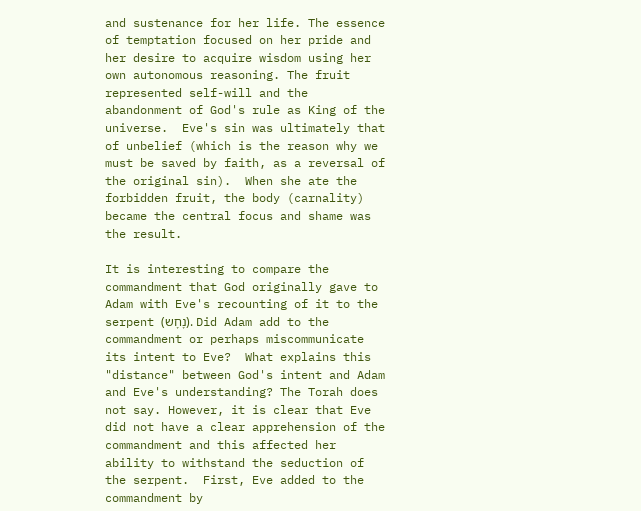and sustenance for her life. The essence of temptation focused on her pride and her desire to acquire wisdom using her own autonomous reasoning. The fruit represented self-will and the abandonment of God's rule as King of the universe.  Eve's sin was ultimately that of unbelief (which is the reason why we must be saved by faith, as a reversal of the original sin).  When she ate the forbidden fruit, the body (carnality) became the central focus and shame was the result.

It is interesting to compare the commandment that God originally gave to Adam with Eve's recounting of it to the serpent (נָחָש). Did Adam add to the commandment or perhaps miscommunicate its intent to Eve?  What explains this "distance" between God's intent and Adam and Eve's understanding? The Torah does not say. However, it is clear that Eve did not have a clear apprehension of the commandment and this affected her ability to withstand the seduction of the serpent.  First, Eve added to the commandment by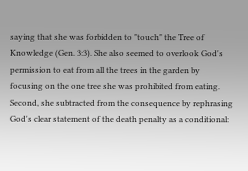saying that she was forbidden to "touch" the Tree of Knowledge (Gen. 3:3). She also seemed to overlook God's permission to eat from all the trees in the garden by focusing on the one tree she was prohibited from eating. Second, she subtracted from the consequence by rephrasing God's clear statement of the death penalty as a conditional: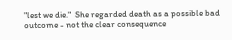"lest we die."  She regarded death as a possible bad outcome - not the clear consequence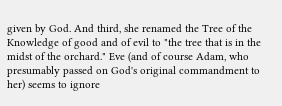given by God. And third, she renamed the Tree of the Knowledge of good and of evil to "the tree that is in the midst of the orchard." Eve (and of course Adam, who presumably passed on God's original commandment to her) seems to ignore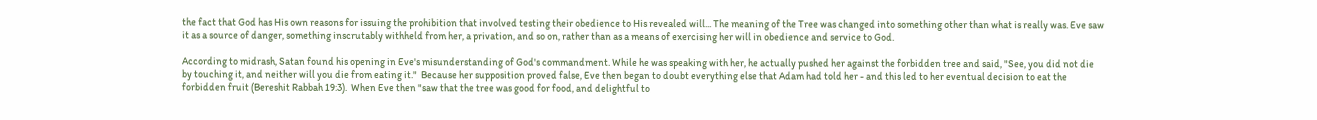the fact that God has His own reasons for issuing the prohibition that involved testing their obedience to His revealed will... The meaning of the Tree was changed into something other than what is really was. Eve saw it as a source of danger, something inscrutably withheld from her, a privation, and so on, rather than as a means of exercising her will in obedience and service to God.

According to midrash, Satan found his opening in Eve's misunderstanding of God's commandment. While he was speaking with her, he actually pushed her against the forbidden tree and said, "See, you did not die by touching it, and neither will you die from eating it."  Because her supposition proved false, Eve then began to doubt everything else that Adam had told her - and this led to her eventual decision to eat the forbidden fruit (Bereshit Rabbah 19:3).  When Eve then "saw that the tree was good for food, and delightful to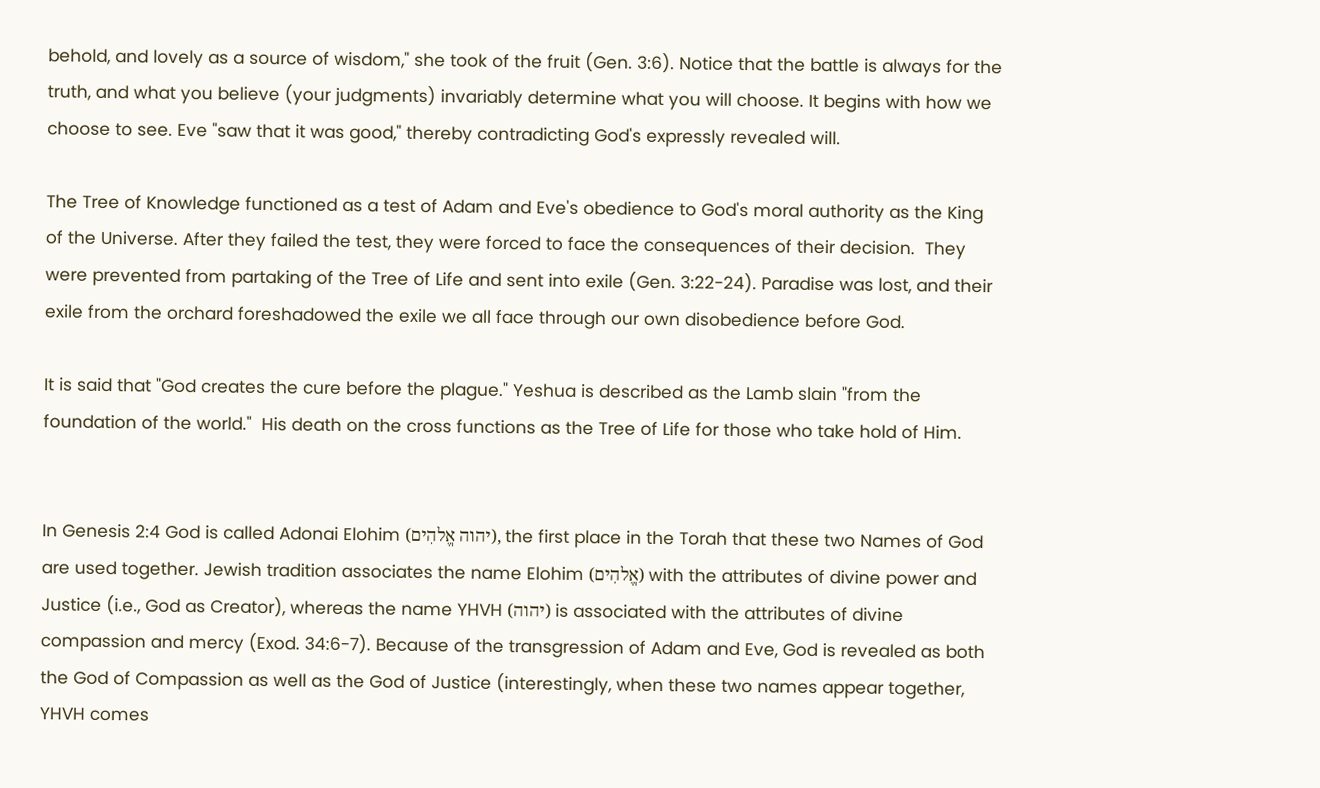behold, and lovely as a source of wisdom," she took of the fruit (Gen. 3:6). Notice that the battle is always for the truth, and what you believe (your judgments) invariably determine what you will choose. It begins with how we choose to see. Eve "saw that it was good," thereby contradicting God's expressly revealed will.

The Tree of Knowledge functioned as a test of Adam and Eve's obedience to God's moral authority as the King of the Universe. After they failed the test, they were forced to face the consequences of their decision.  They were prevented from partaking of the Tree of Life and sent into exile (Gen. 3:22-24). Paradise was lost, and their exile from the orchard foreshadowed the exile we all face through our own disobedience before God.

It is said that "God creates the cure before the plague." Yeshua is described as the Lamb slain "from the foundation of the world."  His death on the cross functions as the Tree of Life for those who take hold of Him.


In Genesis 2:4 God is called Adonai Elohim (יהוה אֱלהִים), the first place in the Torah that these two Names of God are used together. Jewish tradition associates the name Elohim (אֱלהִים) with the attributes of divine power and Justice (i.e., God as Creator), whereas the name YHVH (יהוה) is associated with the attributes of divine compassion and mercy (Exod. 34:6-7). Because of the transgression of Adam and Eve, God is revealed as both the God of Compassion as well as the God of Justice (interestingly, when these two names appear together, YHVH comes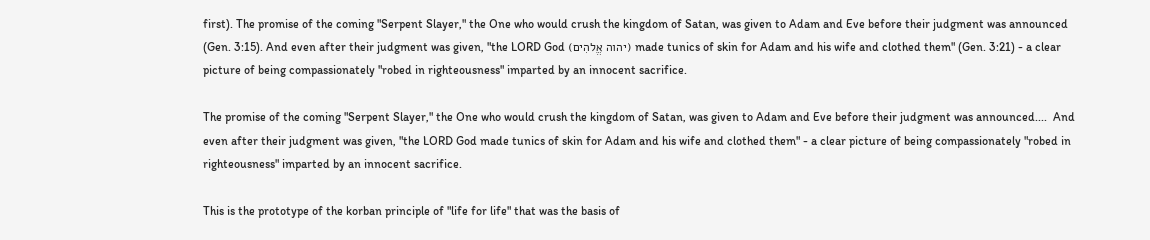first). The promise of the coming "Serpent Slayer," the One who would crush the kingdom of Satan, was given to Adam and Eve before their judgment was announced (Gen. 3:15). And even after their judgment was given, "the LORD God (יהוה אֱלהִים) made tunics of skin for Adam and his wife and clothed them" (Gen. 3:21) - a clear picture of being compassionately "robed in righteousness" imparted by an innocent sacrifice.

The promise of the coming "Serpent Slayer," the One who would crush the kingdom of Satan, was given to Adam and Eve before their judgment was announced....  And even after their judgment was given, "the LORD God made tunics of skin for Adam and his wife and clothed them" - a clear picture of being compassionately "robed in righteousness" imparted by an innocent sacrifice.

This is the prototype of the korban principle of "life for life" that was the basis of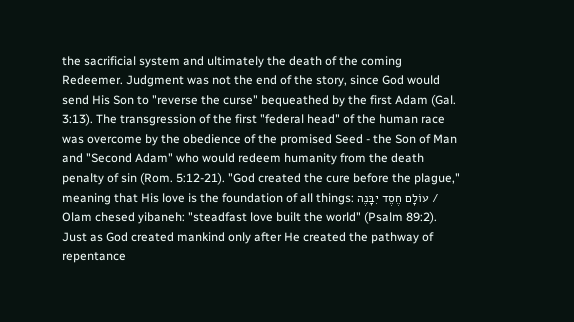the sacrificial system and ultimately the death of the coming Redeemer. Judgment was not the end of the story, since God would send His Son to "reverse the curse" bequeathed by the first Adam (Gal. 3:13). The transgression of the first "federal head" of the human race was overcome by the obedience of the promised Seed - the Son of Man and "Second Adam" who would redeem humanity from the death penalty of sin (Rom. 5:12-21). "God created the cure before the plague," meaning that His love is the foundation of all things: עוֹלָם חֶסֶד יִבָּנֶה / Olam chesed yibaneh: "steadfast love built the world" (Psalm 89:2). Just as God created mankind only after He created the pathway of repentance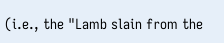(i.e., the "Lamb slain from the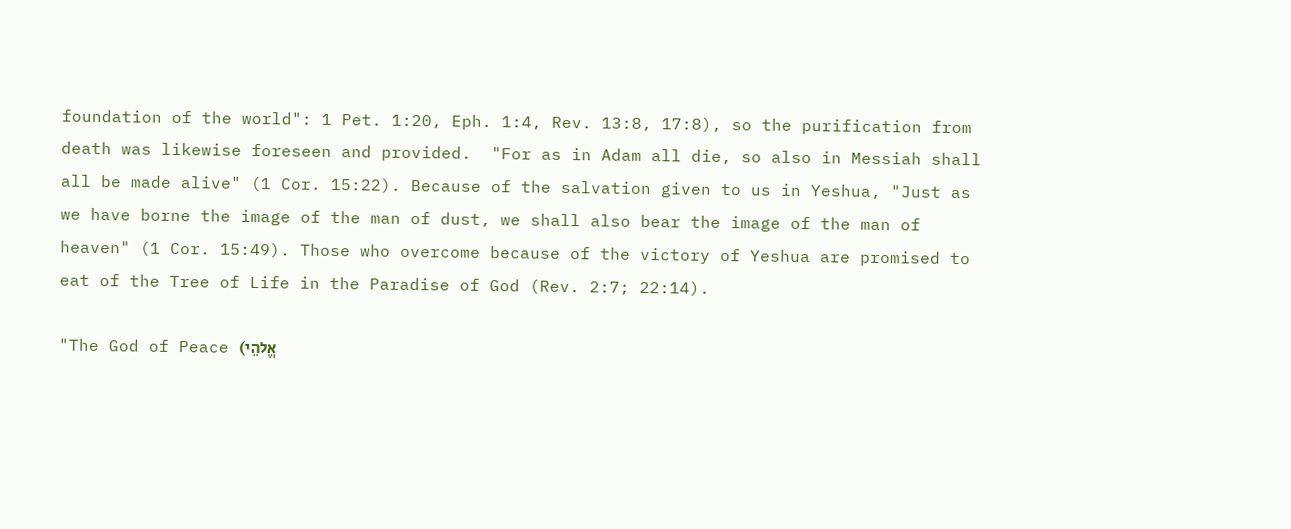foundation of the world": 1 Pet. 1:20, Eph. 1:4, Rev. 13:8, 17:8), so the purification from death was likewise foreseen and provided.  "For as in Adam all die, so also in Messiah shall all be made alive" (1 Cor. 15:22). Because of the salvation given to us in Yeshua, "Just as we have borne the image of the man of dust, we shall also bear the image of the man of heaven" (1 Cor. 15:49). Those who overcome because of the victory of Yeshua are promised to eat of the Tree of Life in the Paradise of God (Rev. 2:7; 22:14).

"The God of Peace (אֱלהֵי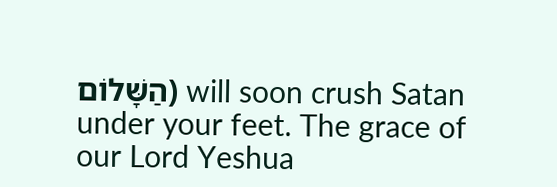הַשָּׁלוֹם) will soon crush Satan under your feet. The grace of our Lord Yeshua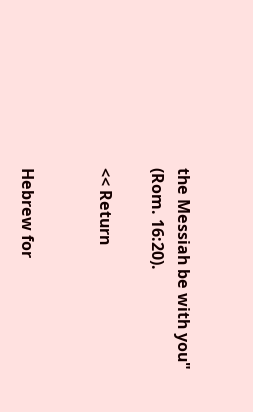the Messiah be with you" (Rom. 16:20).

<< Return


Hebrew for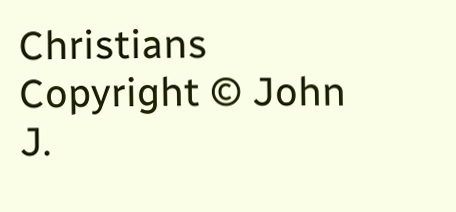Christians
Copyright © John J.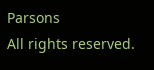Parsons
All rights reserved.